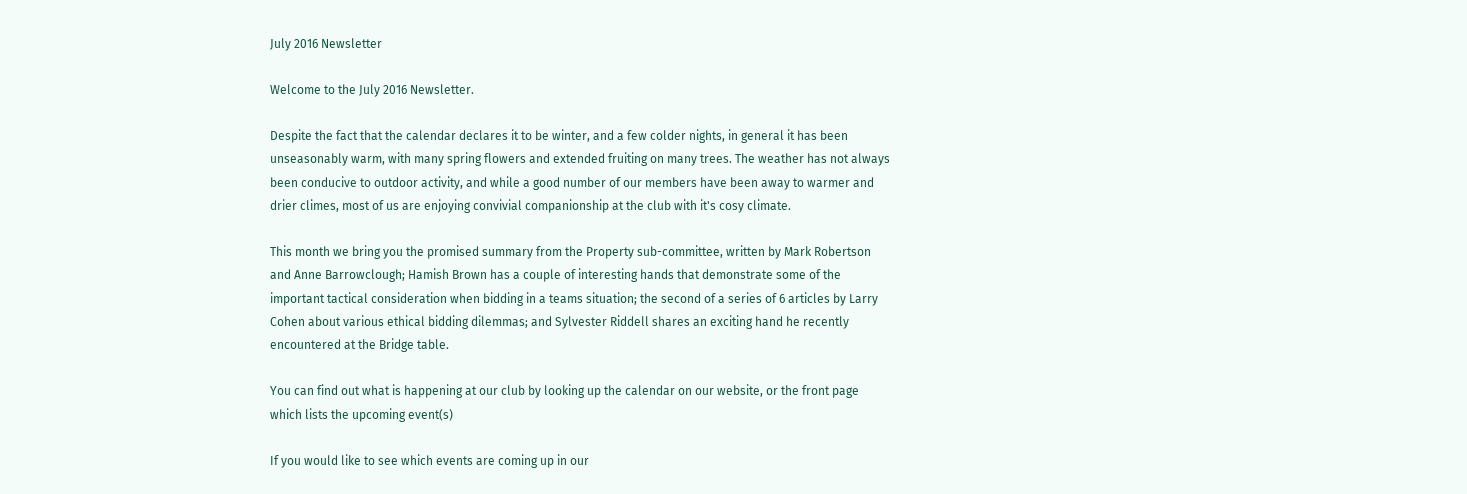July 2016 Newsletter

Welcome to the July 2016 Newsletter.

Despite the fact that the calendar declares it to be winter, and a few colder nights, in general it has been unseasonably warm, with many spring flowers and extended fruiting on many trees. The weather has not always been conducive to outdoor activity, and while a good number of our members have been away to warmer and drier climes, most of us are enjoying convivial companionship at the club with it's cosy climate.

This month we bring you the promised summary from the Property sub-committee, written by Mark Robertson and Anne Barrowclough; Hamish Brown has a couple of interesting hands that demonstrate some of the important tactical consideration when bidding in a teams situation; the second of a series of 6 articles by Larry Cohen about various ethical bidding dilemmas; and Sylvester Riddell shares an exciting hand he recently encountered at the Bridge table.

You can find out what is happening at our club by looking up the calendar on our website, or the front page which lists the upcoming event(s)

If you would like to see which events are coming up in our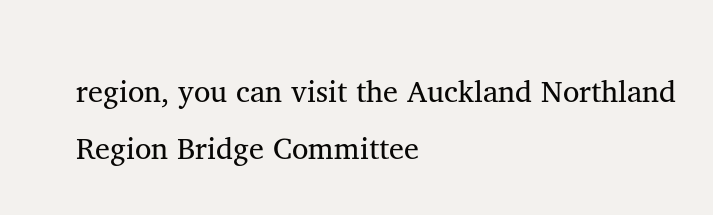region, you can visit the Auckland Northland Region Bridge Committee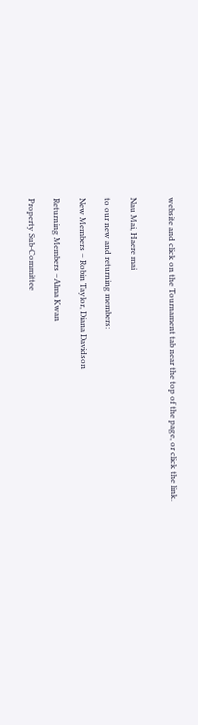website and click on the Tournament tab near the top of the page, or click the link.


Nau Mai, Haere mai

to our new and returning members:

New Members – Robin Taylor, Diana Davidson

Returning Members –Alma Kwan

Property Sub-Committee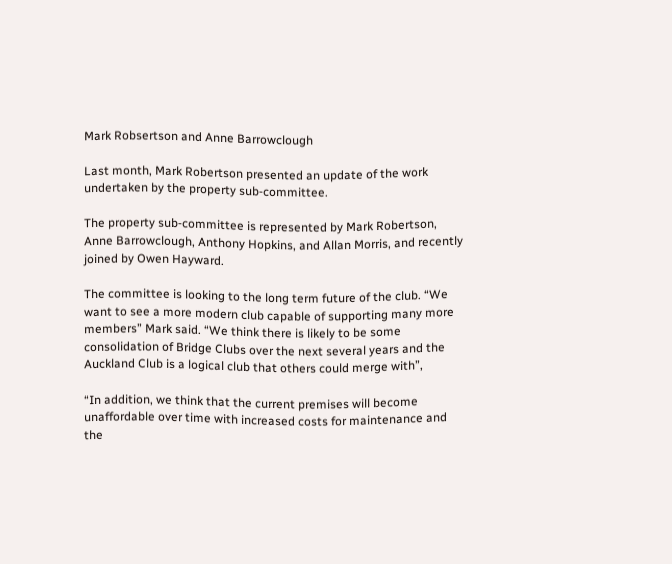Mark Robsertson and Anne Barrowclough

Last month, Mark Robertson presented an update of the work undertaken by the property sub‑committee.

The property sub‑committee is represented by Mark Robertson, Anne Barrowclough, Anthony Hopkins, and Allan Morris, and recently joined by Owen Hayward.

The committee is looking to the long term future of the club. “We want to see a more modern club capable of supporting many more members” Mark said. “We think there is likely to be some consolidation of Bridge Clubs over the next several years and the Auckland Club is a logical club that others could merge with”,

“In addition, we think that the current premises will become unaffordable over time with increased costs for maintenance and the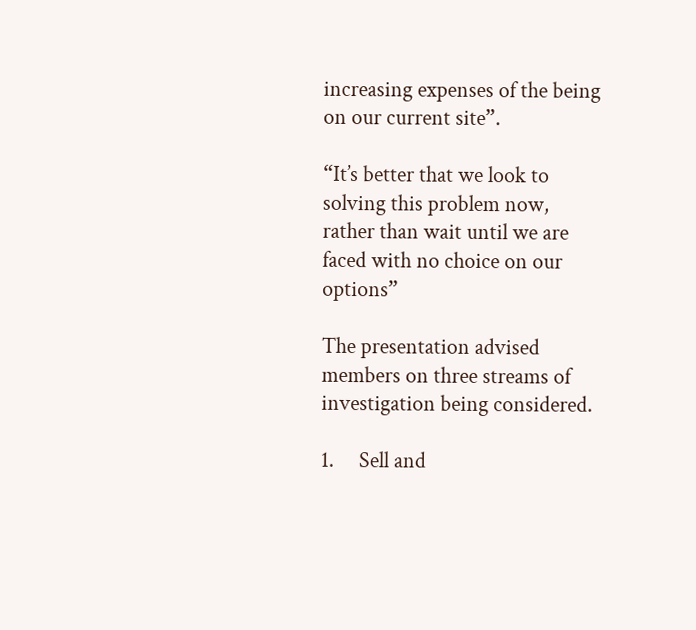increasing expenses of the being on our current site”.

“It’s better that we look to solving this problem now, rather than wait until we are faced with no choice on our options”

The presentation advised members on three streams of investigation being considered.

1.     Sell and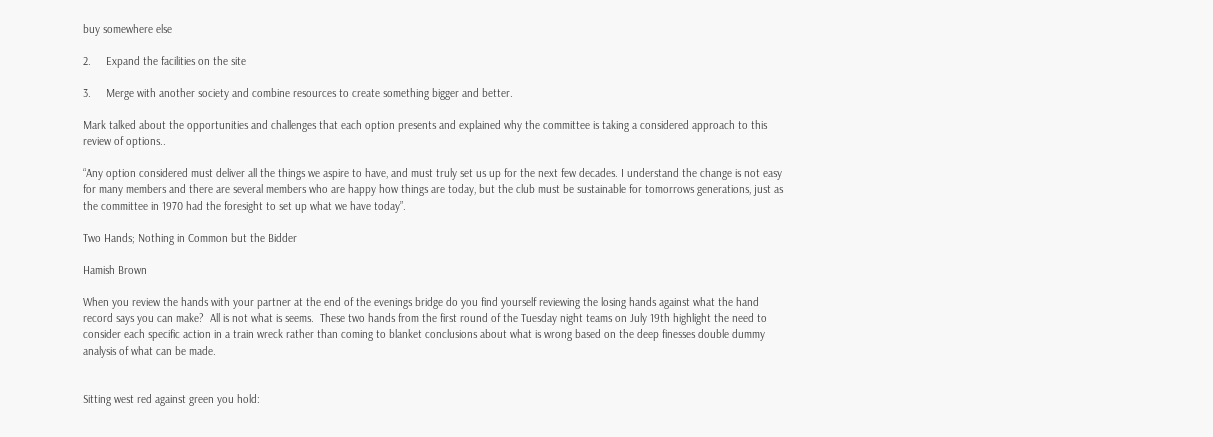buy somewhere else

2.     Expand the facilities on the site

3.     Merge with another society and combine resources to create something bigger and better.

Mark talked about the opportunities and challenges that each option presents and explained why the committee is taking a considered approach to this review of options..

“Any option considered must deliver all the things we aspire to have, and must truly set us up for the next few decades. I understand the change is not easy for many members and there are several members who are happy how things are today, but the club must be sustainable for tomorrows generations, just as the committee in 1970 had the foresight to set up what we have today”.

Two Hands; Nothing in Common but the Bidder

Hamish Brown

When you review the hands with your partner at the end of the evenings bridge do you find yourself reviewing the losing hands against what the hand record says you can make?  All is not what is seems.  These two hands from the first round of the Tuesday night teams on July 19th highlight the need to consider each specific action in a train wreck rather than coming to blanket conclusions about what is wrong based on the deep finesses double dummy analysis of what can be made.


Sitting west red against green you hold: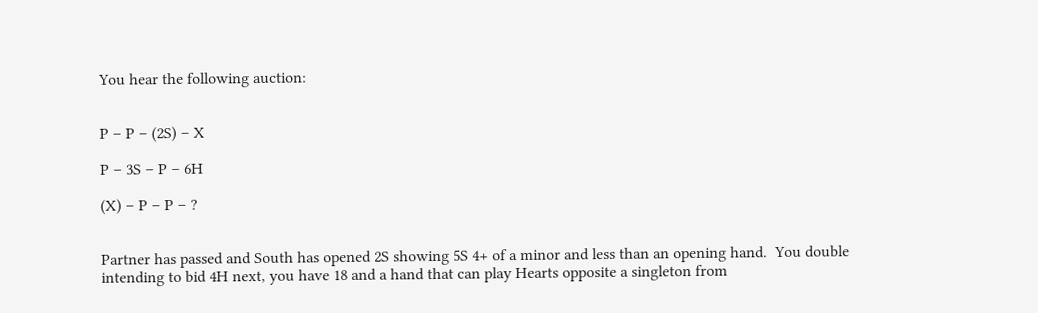You hear the following auction:


P – P – (2S) – X

P – 3S – P – 6H

(X) – P – P – ?


Partner has passed and South has opened 2S showing 5S 4+ of a minor and less than an opening hand.  You double intending to bid 4H next, you have 18 and a hand that can play Hearts opposite a singleton from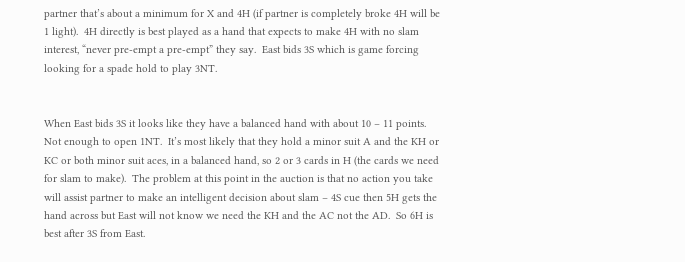partner that’s about a minimum for X and 4H (if partner is completely broke 4H will be 1 light).  4H directly is best played as a hand that expects to make 4H with no slam interest, “never pre-empt a pre-empt” they say.  East bids 3S which is game forcing looking for a spade hold to play 3NT.


When East bids 3S it looks like they have a balanced hand with about 10 – 11 points.  Not enough to open 1NT.  It’s most likely that they hold a minor suit A and the KH or KC or both minor suit aces, in a balanced hand, so 2 or 3 cards in H (the cards we need for slam to make).  The problem at this point in the auction is that no action you take will assist partner to make an intelligent decision about slam – 4S cue then 5H gets the hand across but East will not know we need the KH and the AC not the AD.  So 6H is best after 3S from East.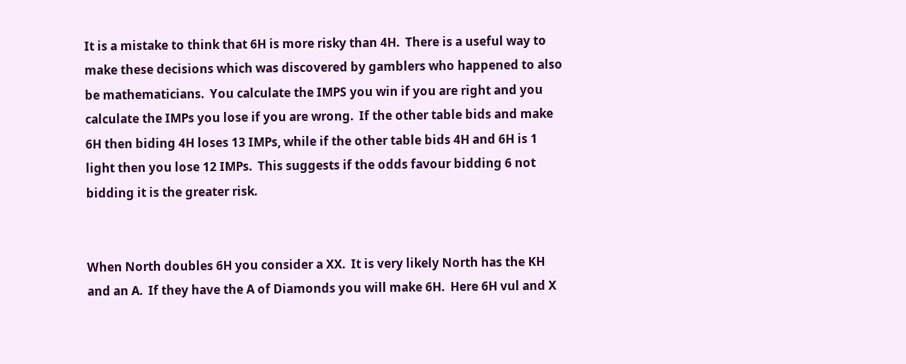It is a mistake to think that 6H is more risky than 4H.  There is a useful way to make these decisions which was discovered by gamblers who happened to also be mathematicians.  You calculate the IMPS you win if you are right and you calculate the IMPs you lose if you are wrong.  If the other table bids and make 6H then biding 4H loses 13 IMPs, while if the other table bids 4H and 6H is 1 light then you lose 12 IMPs.  This suggests if the odds favour bidding 6 not bidding it is the greater risk.


When North doubles 6H you consider a XX.  It is very likely North has the KH and an A.  If they have the A of Diamonds you will make 6H.  Here 6H vul and X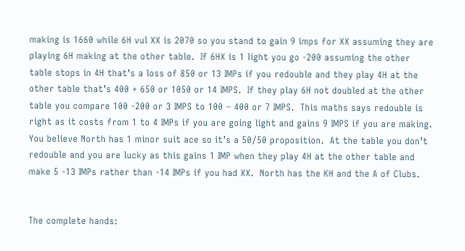making is 1660 while 6H vul XX is 2070 so you stand to gain 9 imps for XX assuming they are playing 6H making at the other table.  If 6HX is 1 light you go -200 assuming the other table stops in 4H that’s a loss of 850 or 13 IMPs if you redouble and they play 4H at the other table that’s 400 + 650 or 1050 or 14 IMPS.  If they play 6H not doubled at the other table you compare 100 -200 or 3 IMPS to 100 – 400 or 7 IMPS.  This maths says redouble is right as it costs from 1 to 4 IMPs if you are going light and gains 9 IMPS if you are making.  You believe North has 1 minor suit ace so it’s a 50/50 proposition.  At the table you don’t redouble and you are lucky as this gains 1 IMP when they play 4H at the other table and make 5 -13 IMPs rather than -14 IMPs if you had XX.  North has the KH and the A of Clubs.


The complete hands: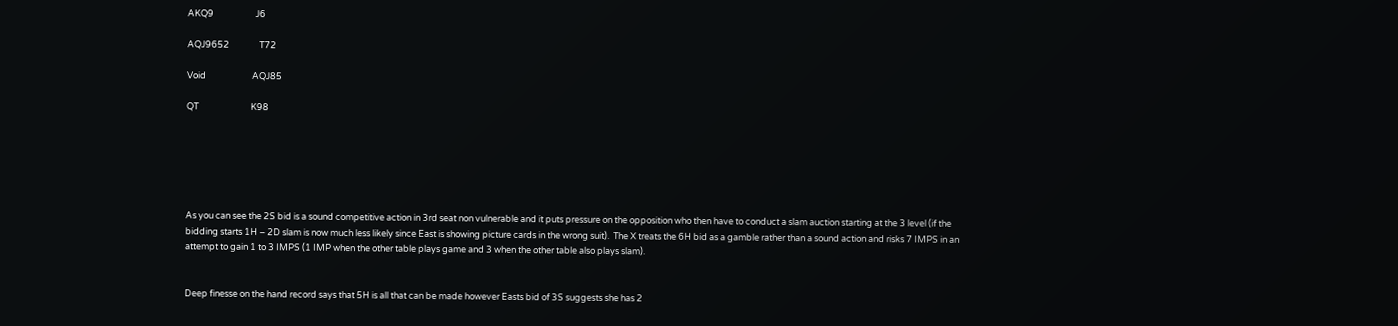AKQ9                     J6

AQJ9652               T72

Void                       AQJ85

QT                          K98






As you can see the 2S bid is a sound competitive action in 3rd seat non vulnerable and it puts pressure on the opposition who then have to conduct a slam auction starting at the 3 level (if the bidding starts 1H – 2D slam is now much less likely since East is showing picture cards in the wrong suit).  The X treats the 6H bid as a gamble rather than a sound action and risks 7 IMPS in an attempt to gain 1 to 3 IMPS (1 IMP when the other table plays game and 3 when the other table also plays slam).


Deep finesse on the hand record says that 5H is all that can be made however Easts bid of 3S suggests she has 2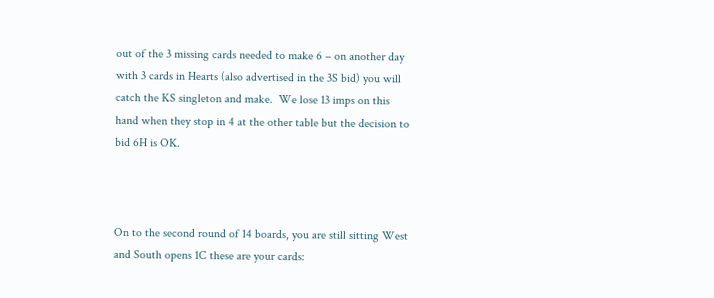out of the 3 missing cards needed to make 6 – on another day with 3 cards in Hearts (also advertised in the 3S bid) you will catch the KS singleton and make.  We lose 13 imps on this hand when they stop in 4 at the other table but the decision to bid 6H is OK.



On to the second round of 14 boards, you are still sitting West and South opens 1C these are your cards: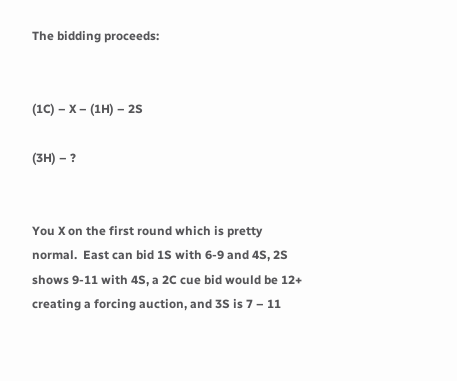The bidding proceeds:


(1C) – X – (1H) – 2S

(3H) – ?


You X on the first round which is pretty normal.  East can bid 1S with 6-9 and 4S, 2S shows 9-11 with 4S, a 2C cue bid would be 12+ creating a forcing auction, and 3S is 7 – 11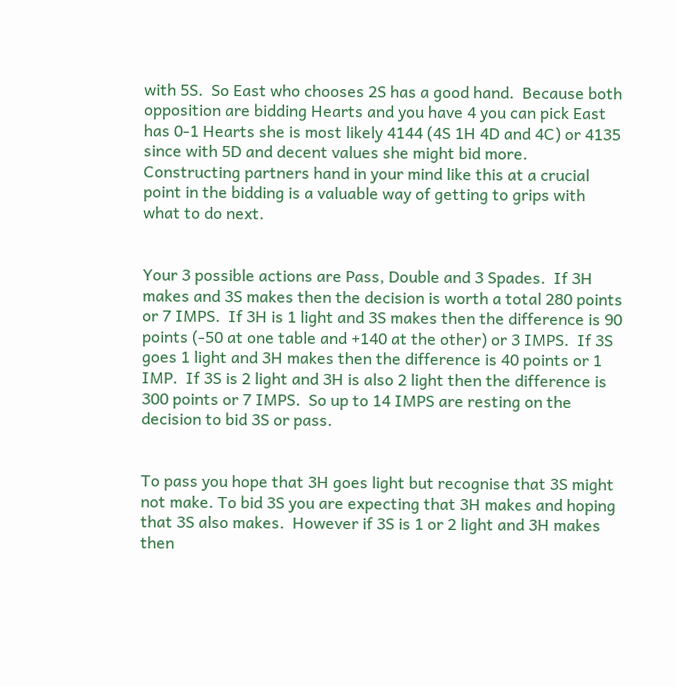with 5S.  So East who chooses 2S has a good hand.  Because both opposition are bidding Hearts and you have 4 you can pick East has 0-1 Hearts she is most likely 4144 (4S 1H 4D and 4C) or 4135 since with 5D and decent values she might bid more. Constructing partners hand in your mind like this at a crucial point in the bidding is a valuable way of getting to grips with what to do next.


Your 3 possible actions are Pass, Double and 3 Spades.  If 3H makes and 3S makes then the decision is worth a total 280 points or 7 IMPS.  If 3H is 1 light and 3S makes then the difference is 90 points (-50 at one table and +140 at the other) or 3 IMPS.  If 3S goes 1 light and 3H makes then the difference is 40 points or 1 IMP.  If 3S is 2 light and 3H is also 2 light then the difference is 300 points or 7 IMPS.  So up to 14 IMPS are resting on the decision to bid 3S or pass.


To pass you hope that 3H goes light but recognise that 3S might not make. To bid 3S you are expecting that 3H makes and hoping that 3S also makes.  However if 3S is 1 or 2 light and 3H makes then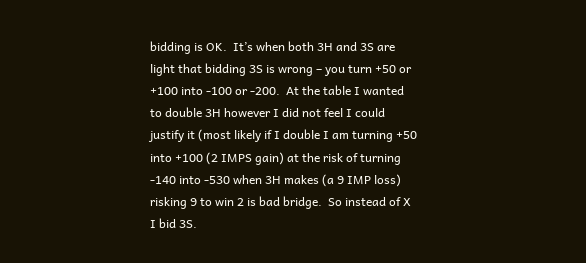bidding is OK.  It’s when both 3H and 3S are light that bidding 3S is wrong – you turn +50 or +100 into -100 or -200.  At the table I wanted to double 3H however I did not feel I could justify it (most likely if I double I am turning +50 into +100 (2 IMPS gain) at the risk of turning -140 into -530 when 3H makes (a 9 IMP loss) risking 9 to win 2 is bad bridge.  So instead of X I bid 3S.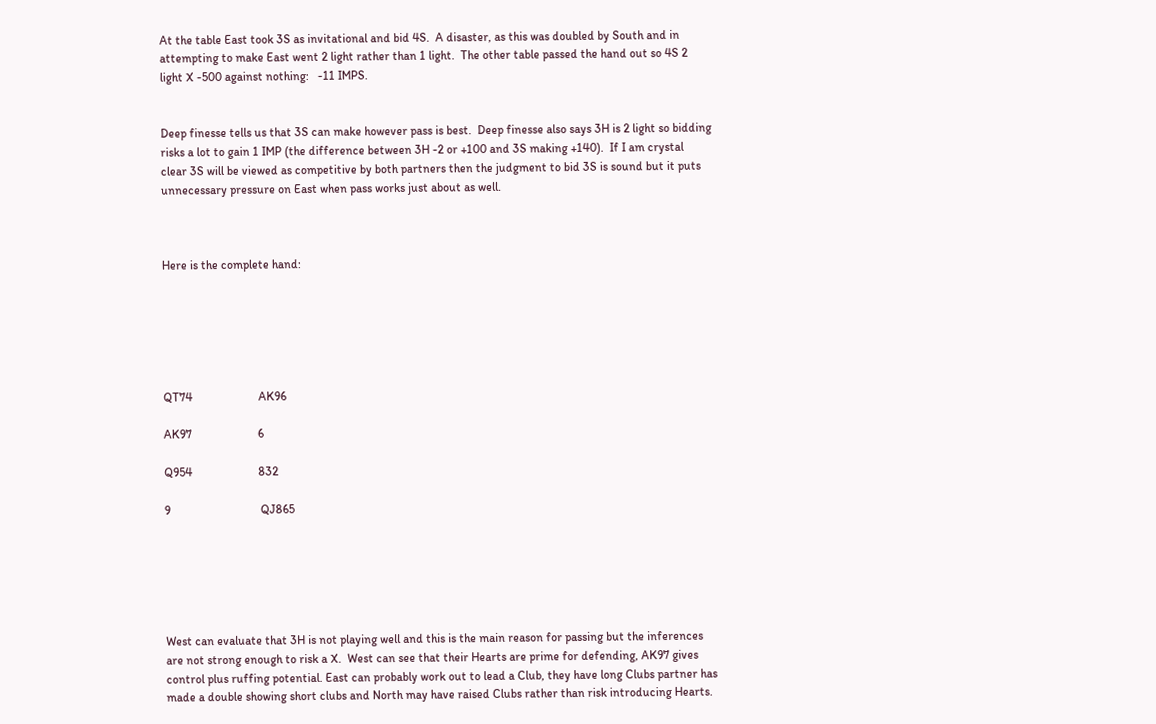At the table East took 3S as invitational and bid 4S.  A disaster, as this was doubled by South and in attempting to make East went 2 light rather than 1 light.  The other table passed the hand out so 4S 2 light X -500 against nothing:   -11 IMPS.


Deep finesse tells us that 3S can make however pass is best.  Deep finesse also says 3H is 2 light so bidding risks a lot to gain 1 IMP (the difference between 3H -2 or +100 and 3S making +140).  If I am crystal clear 3S will be viewed as competitive by both partners then the judgment to bid 3S is sound but it puts unnecessary pressure on East when pass works just about as well.



Here is the complete hand:






QT74                      AK96

AK97                      6

Q954                      832

9                              QJ865






West can evaluate that 3H is not playing well and this is the main reason for passing but the inferences are not strong enough to risk a X.  West can see that their Hearts are prime for defending, AK97 gives control plus ruffing potential. East can probably work out to lead a Club, they have long Clubs partner has made a double showing short clubs and North may have raised Clubs rather than risk introducing Hearts.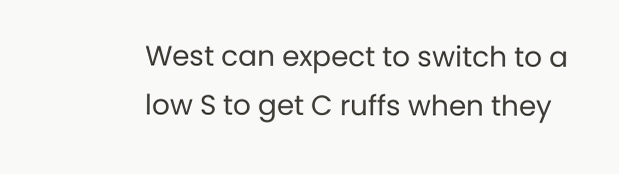West can expect to switch to a low S to get C ruffs when they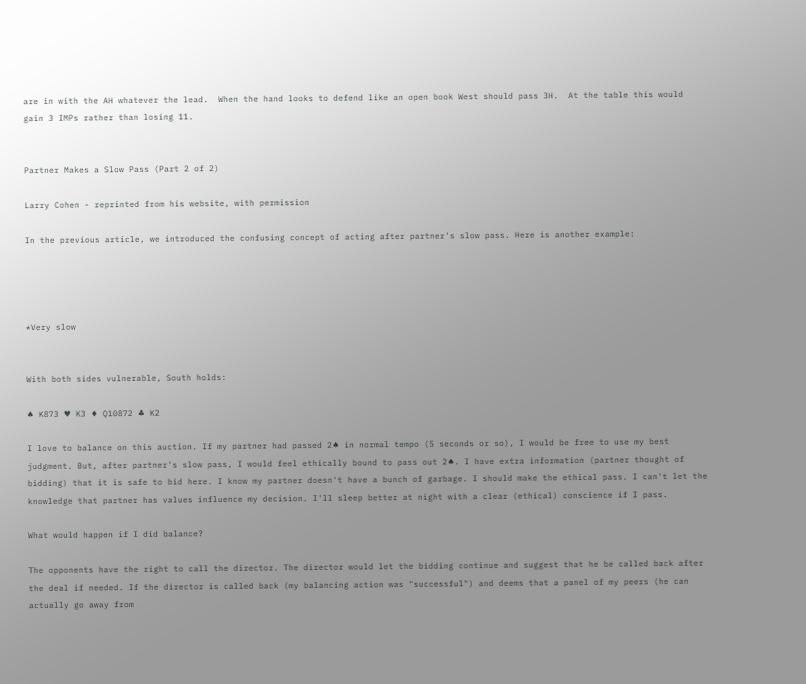are in with the AH whatever the lead.  When the hand looks to defend like an open book West should pass 3H.  At the table this would gain 3 IMPs rather than losing 11.


Partner Makes a Slow Pass (Part 2 of 2)

Larry Cohen - reprinted from his website, with permission

In the previous article, we introduced the confusing concept of acting after partner's slow pass. Here is another example:




*Very slow


With both sides vulnerable, South holds:

♠ K873 ♥ K3 ♦ Q10872 ♣ K2

I love to balance on this auction. If my partner had passed 2♠ in normal tempo (5 seconds or so), I would be free to use my best judgment. But, after partner's slow pass, I would feel ethically bound to pass out 2♠. I have extra information (partner thought of bidding) that it is safe to bid here. I know my partner doesn't have a bunch of garbage. I should make the ethical pass. I can't let the knowledge that partner has values influence my decision. I'll sleep better at night with a clear (ethical) conscience if I pass.

What would happen if I did balance?

The opponents have the right to call the director. The director would let the bidding continue and suggest that he be called back after the deal if needed. If the director is called back (my balancing action was "successful") and deems that a panel of my peers (he can actually go away from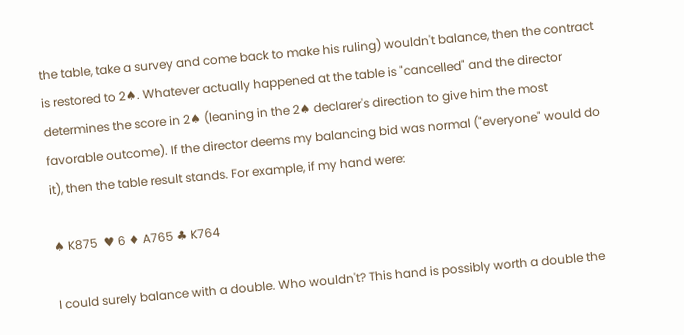the table, take a survey and come back to make his ruling) wouldn't balance, then the contract is restored to 2♠. Whatever actually happened at the table is "cancelled" and the director determines the score in 2♠ (leaning in the 2♠ declarer's direction to give him the most favorable outcome). If the director deems my balancing bid was normal ("everyone" would do it), then the table result stands. For example, if my hand were:

♠ K875  ♥ 6 ♦ A765 ♣ K764

I could surely balance with a double. Who wouldn't? This hand is possibly worth a double the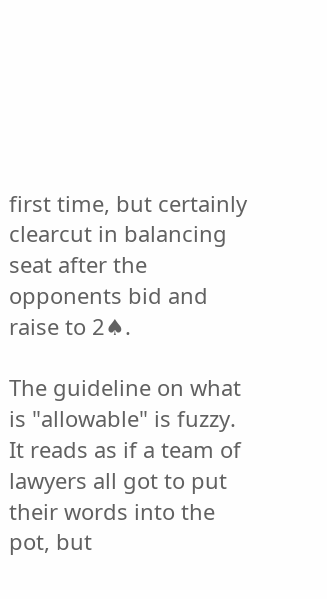first time, but certainly clearcut in balancing seat after the opponents bid and raise to 2♠.

The guideline on what is "allowable" is fuzzy. It reads as if a team of lawyers all got to put their words into the pot, but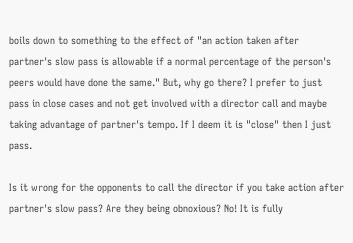boils down to something to the effect of "an action taken after partner's slow pass is allowable if a normal percentage of the person's peers would have done the same." But, why go there? I prefer to just pass in close cases and not get involved with a director call and maybe taking advantage of partner's tempo. If I deem it is "close" then I just pass.

Is it wrong for the opponents to call the director if you take action after partner's slow pass? Are they being obnoxious? No! It is fully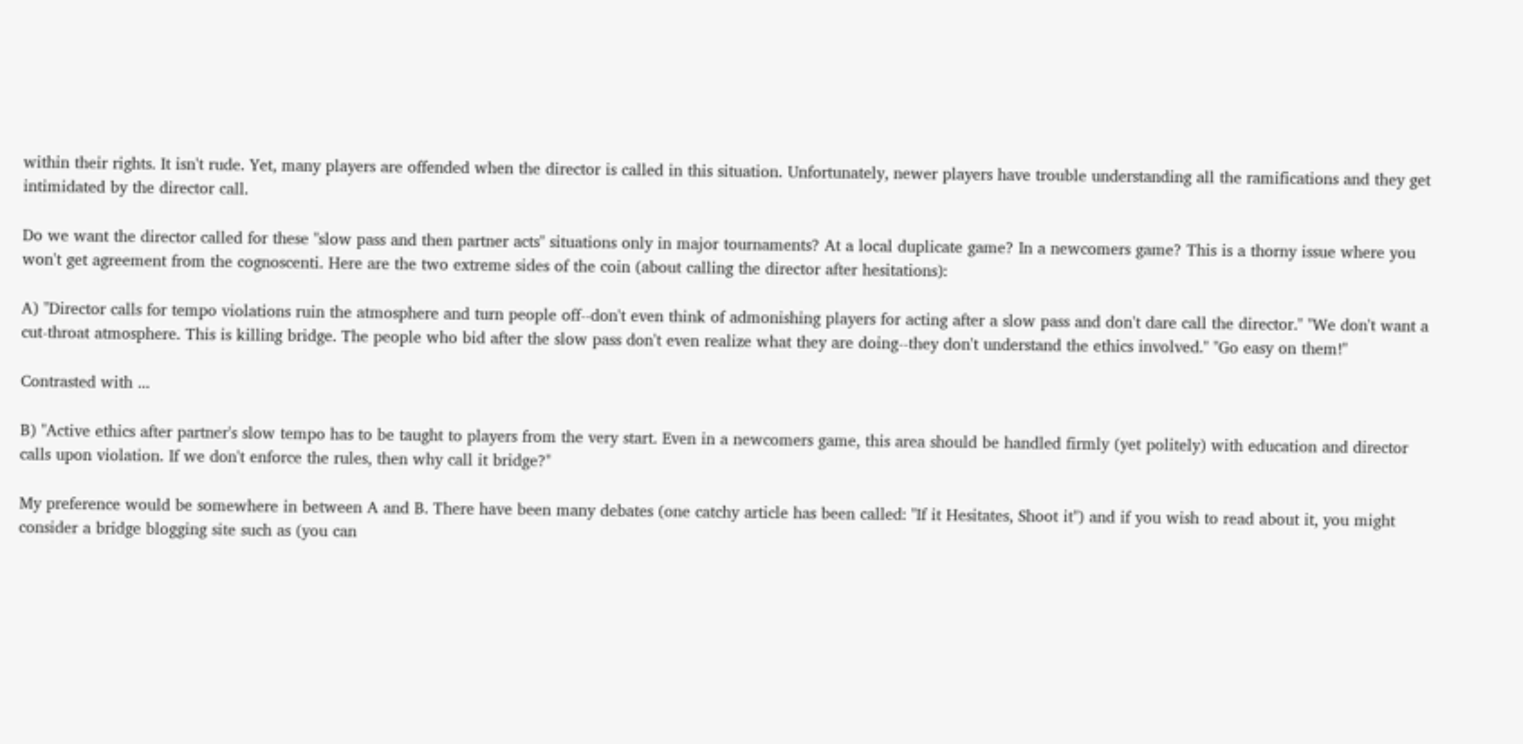within their rights. It isn't rude. Yet, many players are offended when the director is called in this situation. Unfortunately, newer players have trouble understanding all the ramifications and they get intimidated by the director call.

Do we want the director called for these "slow pass and then partner acts" situations only in major tournaments? At a local duplicate game? In a newcomers game? This is a thorny issue where you won't get agreement from the cognoscenti. Here are the two extreme sides of the coin (about calling the director after hesitations):

A) "Director calls for tempo violations ruin the atmosphere and turn people off--don't even think of admonishing players for acting after a slow pass and don't dare call the director." "We don't want a cut-throat atmosphere. This is killing bridge. The people who bid after the slow pass don't even realize what they are doing--they don't understand the ethics involved." "Go easy on them!"

Contrasted with ...

B) "Active ethics after partner's slow tempo has to be taught to players from the very start. Even in a newcomers game, this area should be handled firmly (yet politely) with education and director calls upon violation. If we don't enforce the rules, then why call it bridge?"

My preference would be somewhere in between A and B. There have been many debates (one catchy article has been called: "If it Hesitates, Shoot it") and if you wish to read about it, you might consider a bridge blogging site such as (you can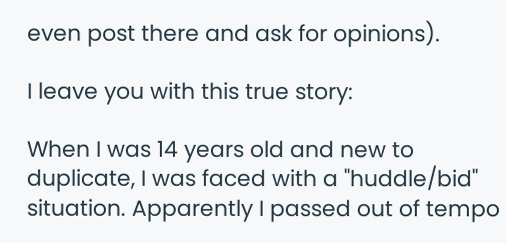even post there and ask for opinions).

I leave you with this true story:

When I was 14 years old and new to duplicate, I was faced with a "huddle/bid" situation. Apparently I passed out of tempo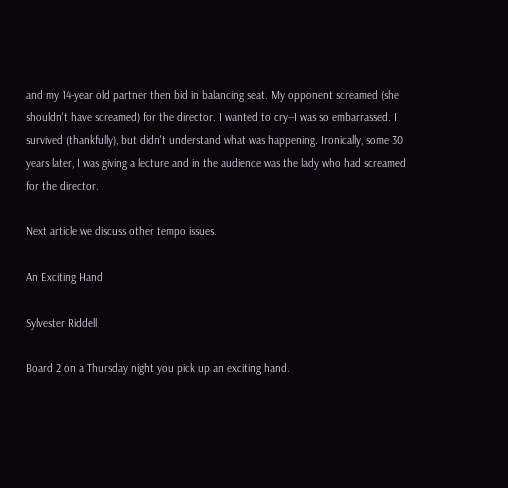and my 14-year old partner then bid in balancing seat. My opponent screamed (she shouldn't have screamed) for the director. I wanted to cry--I was so embarrassed. I survived (thankfully), but didn't understand what was happening. Ironically, some 30 years later, I was giving a lecture and in the audience was the lady who had screamed for the director.

Next article we discuss other tempo issues.

An Exciting Hand

Sylvester Riddell

Board 2 on a Thursday night you pick up an exciting hand.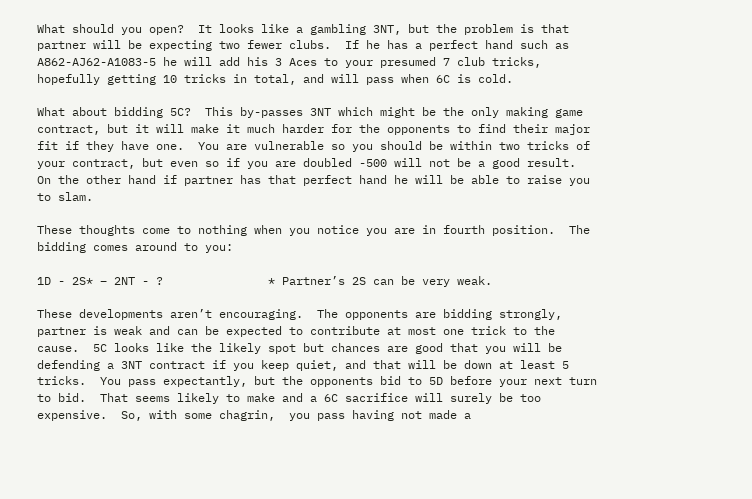What should you open?  It looks like a gambling 3NT, but the problem is that partner will be expecting two fewer clubs.  If he has a perfect hand such as A862-AJ62-A1083-5 he will add his 3 Aces to your presumed 7 club tricks, hopefully getting 10 tricks in total, and will pass when 6C is cold.

What about bidding 5C?  This by-passes 3NT which might be the only making game contract, but it will make it much harder for the opponents to find their major fit if they have one.  You are vulnerable so you should be within two tricks of your contract, but even so if you are doubled -500 will not be a good result.  On the other hand if partner has that perfect hand he will be able to raise you to slam.

These thoughts come to nothing when you notice you are in fourth position.  The bidding comes around to you:

1D - 2S* – 2NT - ?               * Partner’s 2S can be very weak.

These developments aren’t encouraging.  The opponents are bidding strongly, partner is weak and can be expected to contribute at most one trick to the cause.  5C looks like the likely spot but chances are good that you will be defending a 3NT contract if you keep quiet, and that will be down at least 5 tricks.  You pass expectantly, but the opponents bid to 5D before your next turn to bid.  That seems likely to make and a 6C sacrifice will surely be too expensive.  So, with some chagrin,  you pass having not made a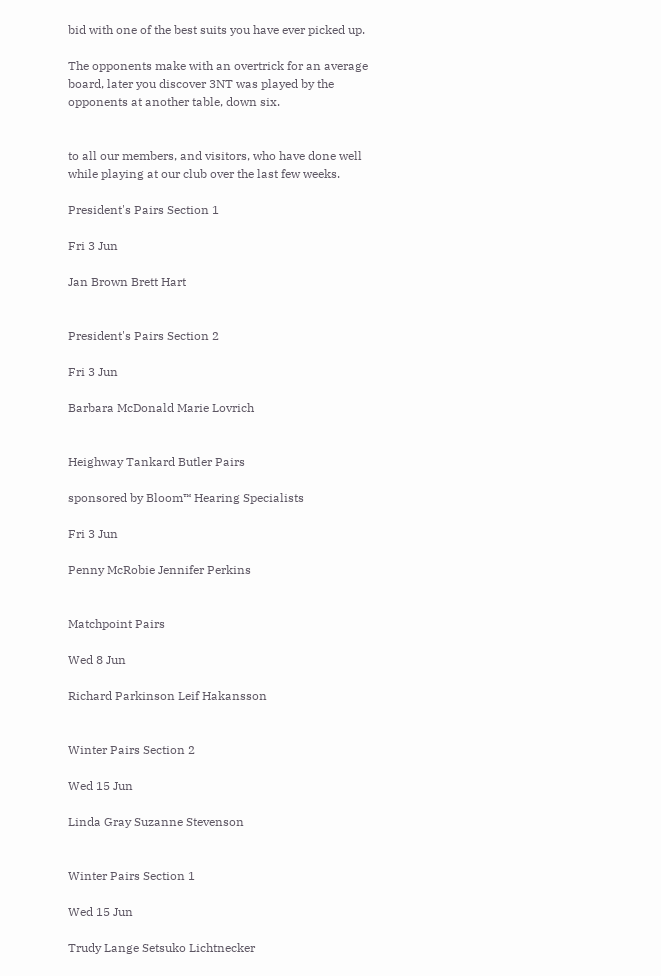bid with one of the best suits you have ever picked up.

The opponents make with an overtrick for an average board, later you discover 3NT was played by the opponents at another table, down six.


to all our members, and visitors, who have done well while playing at our club over the last few weeks.

President's Pairs Section 1

Fri 3 Jun

Jan Brown Brett Hart


President's Pairs Section 2

Fri 3 Jun

Barbara McDonald Marie Lovrich


Heighway Tankard Butler Pairs

sponsored by Bloom™ Hearing Specialists

Fri 3 Jun

Penny McRobie Jennifer Perkins


Matchpoint Pairs

Wed 8 Jun

Richard Parkinson Leif Hakansson


Winter Pairs Section 2

Wed 15 Jun

Linda Gray Suzanne Stevenson


Winter Pairs Section 1

Wed 15 Jun

Trudy Lange Setsuko Lichtnecker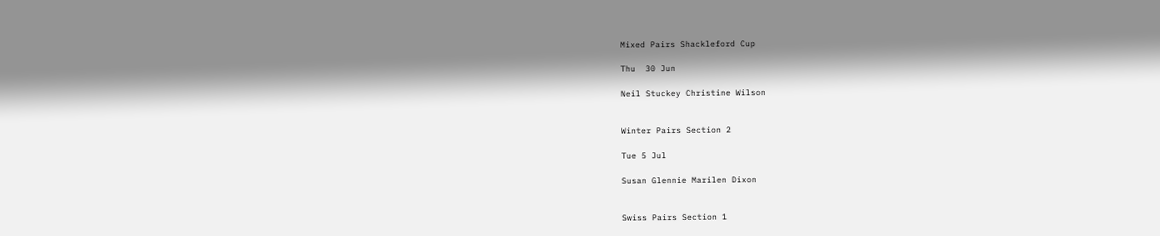Mixed Pairs Shackleford Cup

Thu  30 Jun

Neil Stuckey Christine Wilson


Winter Pairs Section 2

Tue 5 Jul

Susan Glennie Marilen Dixon


Swiss Pairs Section 1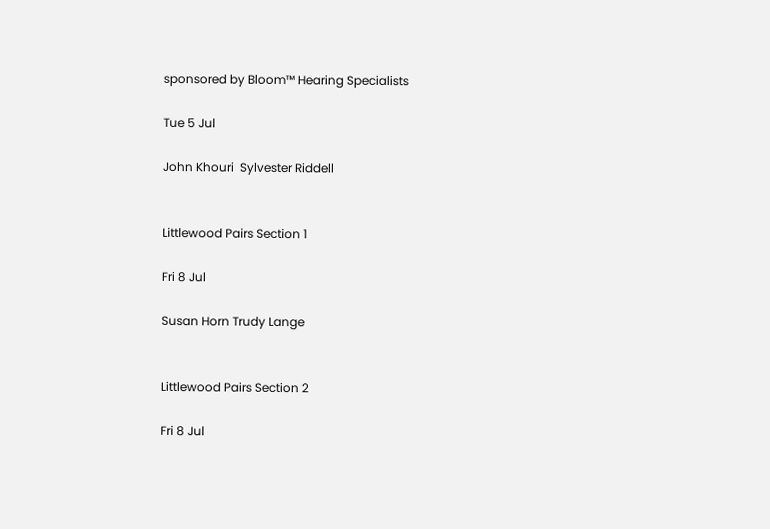sponsored by Bloom™ Hearing Specialists

Tue 5 Jul

John Khouri  Sylvester Riddell


Littlewood Pairs Section 1

Fri 8 Jul

Susan Horn Trudy Lange


Littlewood Pairs Section 2

Fri 8 Jul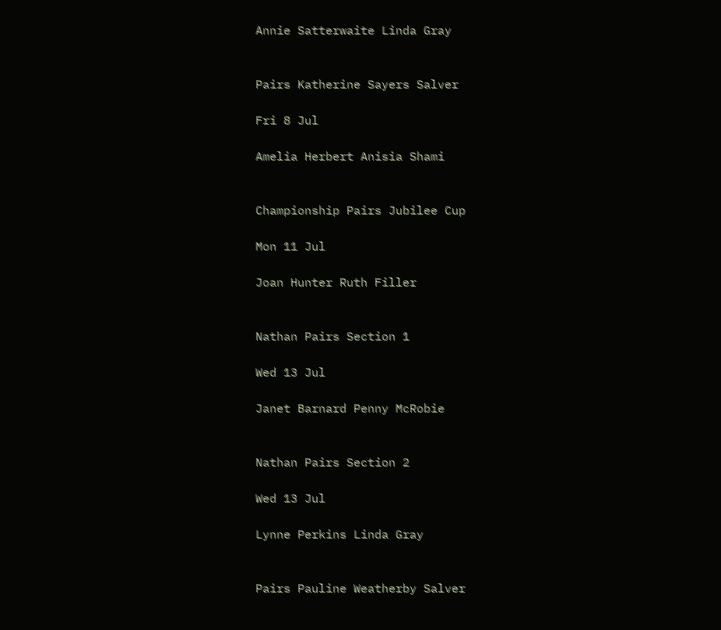Annie Satterwaite Linda Gray


Pairs Katherine Sayers Salver

Fri 8 Jul

Amelia Herbert Anisia Shami


Championship Pairs Jubilee Cup

Mon 11 Jul

Joan Hunter Ruth Filler


Nathan Pairs Section 1

Wed 13 Jul

Janet Barnard Penny McRobie


Nathan Pairs Section 2

Wed 13 Jul

Lynne Perkins Linda Gray


Pairs Pauline Weatherby Salver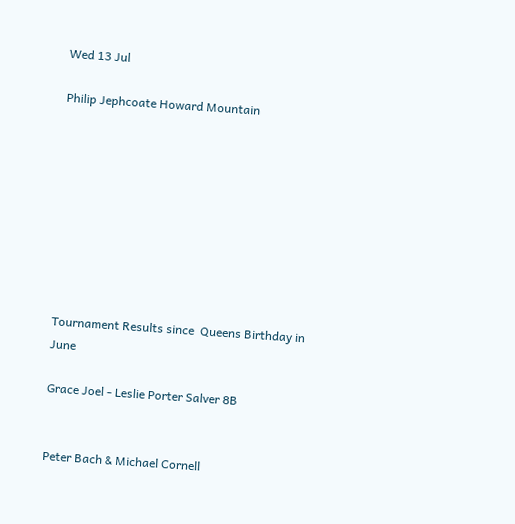Wed 13 Jul

Philip Jephcoate Howard Mountain









Tournament Results since  Queens Birthday in June

Grace Joel - Leslie Porter Salver 8B


Peter Bach & Michael Cornell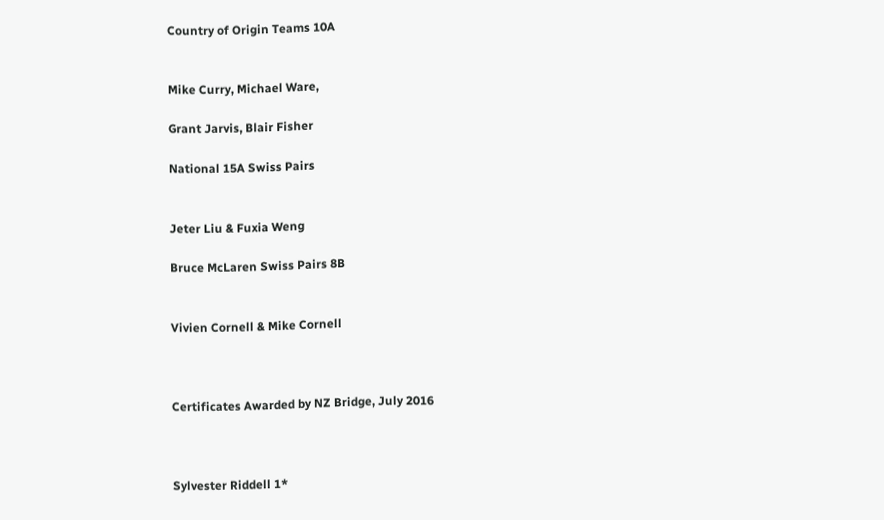Country of Origin Teams 10A


Mike Curry, Michael Ware,

Grant Jarvis, Blair Fisher

National 15A Swiss Pairs


Jeter Liu & Fuxia Weng

Bruce McLaren Swiss Pairs 8B


Vivien Cornell & Mike Cornell



Certificates Awarded by NZ Bridge, July 2016



Sylvester Riddell 1*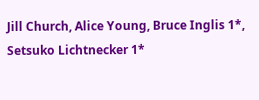Jill Church, Alice Young, Bruce Inglis 1*, Setsuko Lichtnecker 1*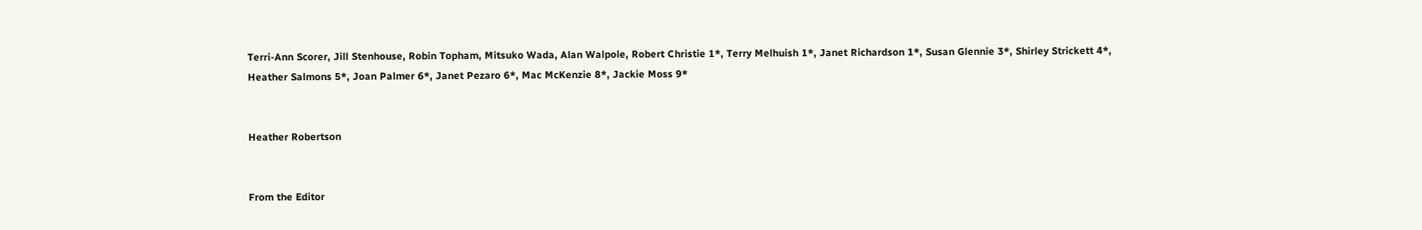Terri-Ann Scorer, Jill Stenhouse, Robin Topham, Mitsuko Wada, Alan Walpole, Robert Christie 1*, Terry Melhuish 1*, Janet Richardson 1*, Susan Glennie 3*, Shirley Strickett 4*, Heather Salmons 5*, Joan Palmer 6*, Janet Pezaro 6*, Mac McKenzie 8*, Jackie Moss 9*


Heather Robertson


From the Editor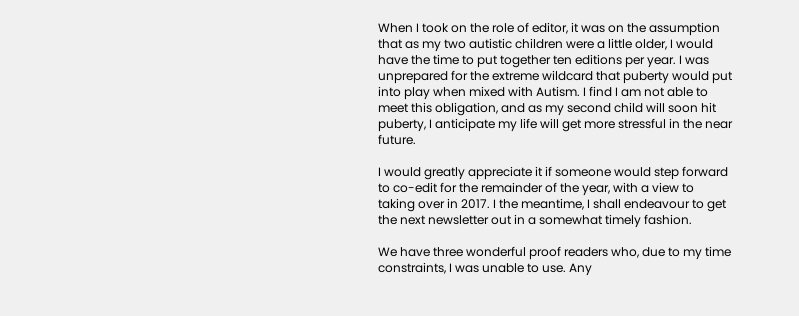When I took on the role of editor, it was on the assumption that as my two autistic children were a little older, I would have the time to put together ten editions per year. I was unprepared for the extreme wildcard that puberty would put into play when mixed with Autism. I find I am not able to meet this obligation, and as my second child will soon hit puberty, I anticipate my life will get more stressful in the near future.

I would greatly appreciate it if someone would step forward to co-edit for the remainder of the year, with a view to taking over in 2017. I the meantime, I shall endeavour to get the next newsletter out in a somewhat timely fashion.

We have three wonderful proof readers who, due to my time constraints, I was unable to use. Any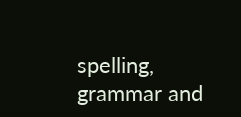spelling, grammar and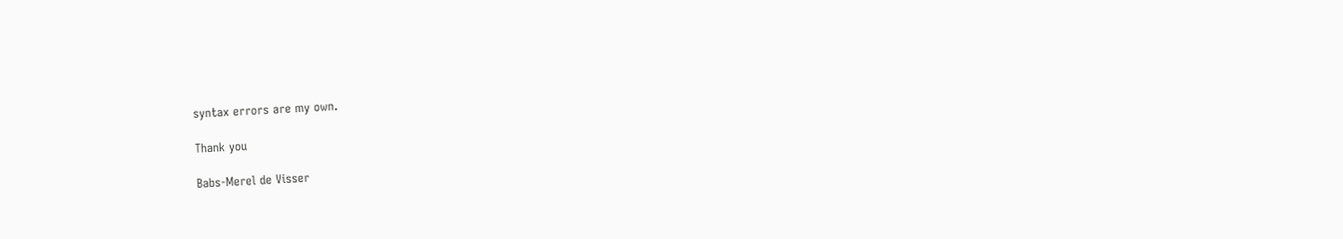syntax errors are my own.

Thank you

Babs-Merel de Visser